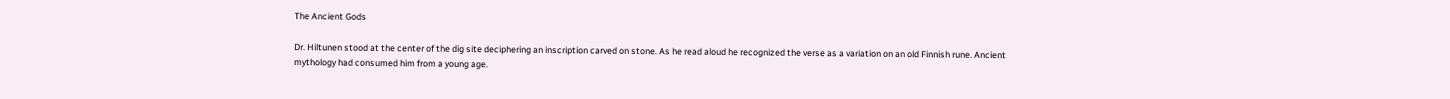The Ancient Gods

Dr. Hiltunen stood at the center of the dig site deciphering an inscription carved on stone. As he read aloud he recognized the verse as a variation on an old Finnish rune. Ancient mythology had consumed him from a young age.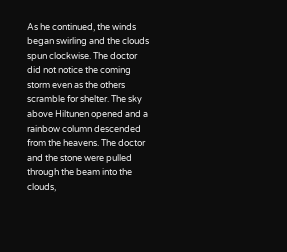As he continued, the winds began swirling and the clouds spun clockwise. The doctor did not notice the coming storm even as the others scramble for shelter. The sky above Hiltunen opened and a rainbow column descended from the heavens. The doctor and the stone were pulled through the beam into the clouds,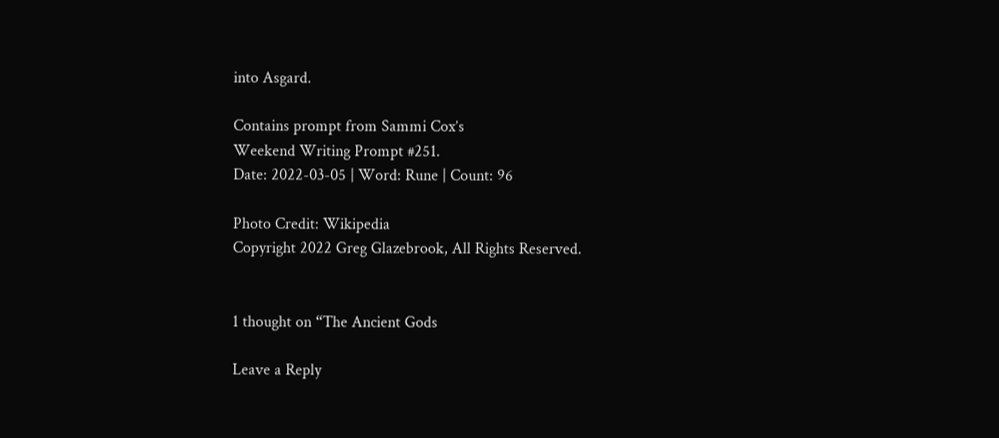into Asgard.

Contains prompt from Sammi Cox’s
Weekend Writing Prompt #251.
Date: 2022-03-05 | Word: Rune | Count: 96

Photo Credit: Wikipedia
Copyright 2022 Greg Glazebrook, All Rights Reserved.


1 thought on “The Ancient Gods

Leave a Reply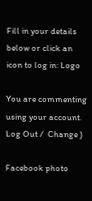Fill in your details below or click an icon to log in: Logo

You are commenting using your account. Log Out /  Change )

Facebook photo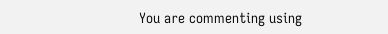You are commenting using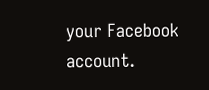your Facebook account.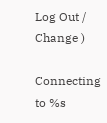Log Out /  Change )

Connecting to %s